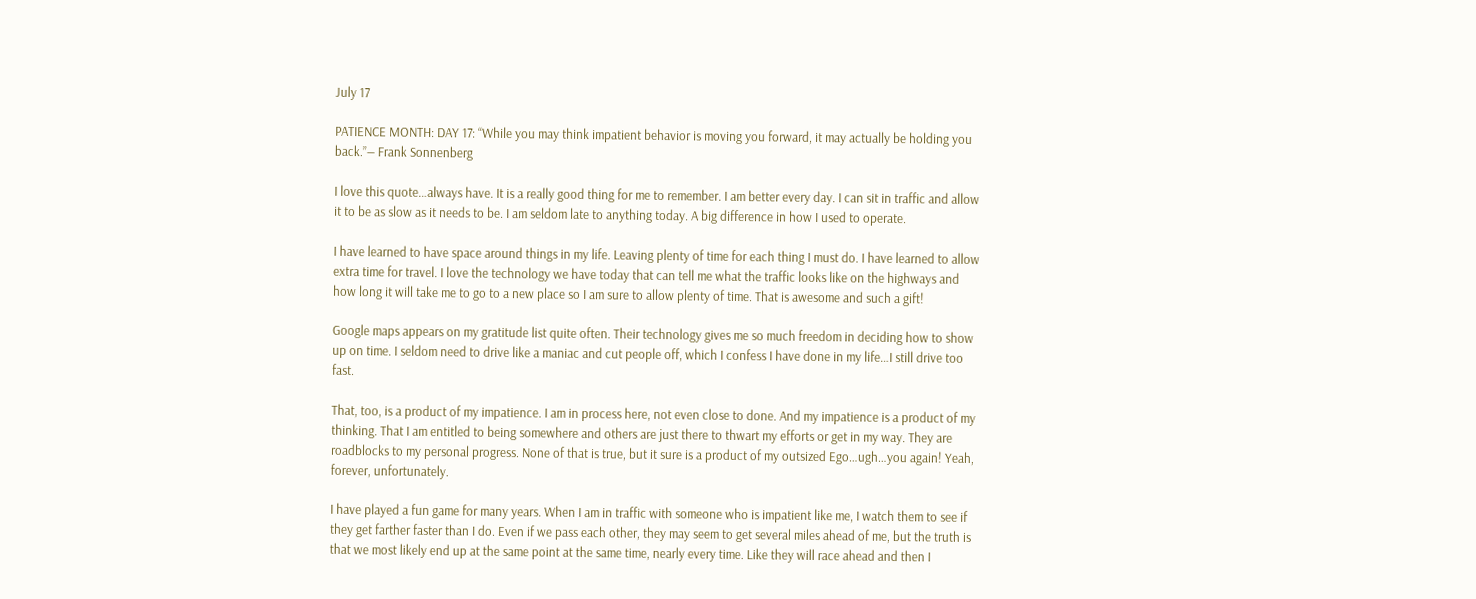July 17

PATIENCE MONTH: DAY 17: “While you may think impatient behavior is moving you forward, it may actually be holding you back.”― Frank Sonnenberg

I love this quote…always have. It is a really good thing for me to remember. I am better every day. I can sit in traffic and allow it to be as slow as it needs to be. I am seldom late to anything today. A big difference in how I used to operate.

I have learned to have space around things in my life. Leaving plenty of time for each thing I must do. I have learned to allow extra time for travel. I love the technology we have today that can tell me what the traffic looks like on the highways and how long it will take me to go to a new place so I am sure to allow plenty of time. That is awesome and such a gift!

Google maps appears on my gratitude list quite often. Their technology gives me so much freedom in deciding how to show up on time. I seldom need to drive like a maniac and cut people off, which I confess I have done in my life…I still drive too fast.

That, too, is a product of my impatience. I am in process here, not even close to done. And my impatience is a product of my thinking. That I am entitled to being somewhere and others are just there to thwart my efforts or get in my way. They are roadblocks to my personal progress. None of that is true, but it sure is a product of my outsized Ego…ugh…you again! Yeah, forever, unfortunately.

I have played a fun game for many years. When I am in traffic with someone who is impatient like me, I watch them to see if they get farther faster than I do. Even if we pass each other, they may seem to get several miles ahead of me, but the truth is that we most likely end up at the same point at the same time, nearly every time. Like they will race ahead and then I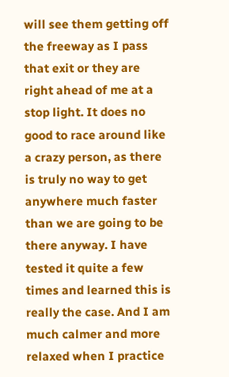will see them getting off the freeway as I pass that exit or they are right ahead of me at a stop light. It does no good to race around like a crazy person, as there is truly no way to get anywhere much faster than we are going to be there anyway. I have tested it quite a few times and learned this is really the case. And I am much calmer and more relaxed when I practice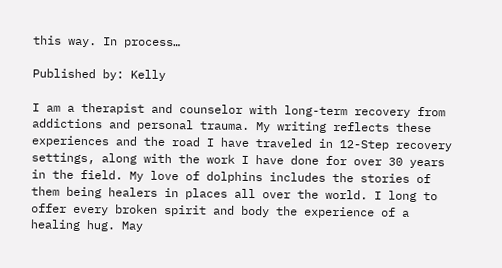this way. In process…

Published by: Kelly

I am a therapist and counselor with long-term recovery from addictions and personal trauma. My writing reflects these experiences and the road I have traveled in 12-Step recovery settings, along with the work I have done for over 30 years in the field. My love of dolphins includes the stories of them being healers in places all over the world. I long to offer every broken spirit and body the experience of a healing hug. May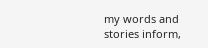my words and stories inform,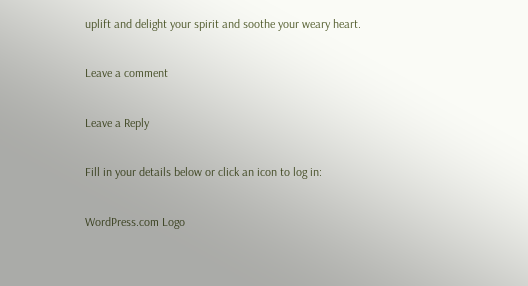uplift and delight your spirit and soothe your weary heart.

Leave a comment

Leave a Reply

Fill in your details below or click an icon to log in:

WordPress.com Logo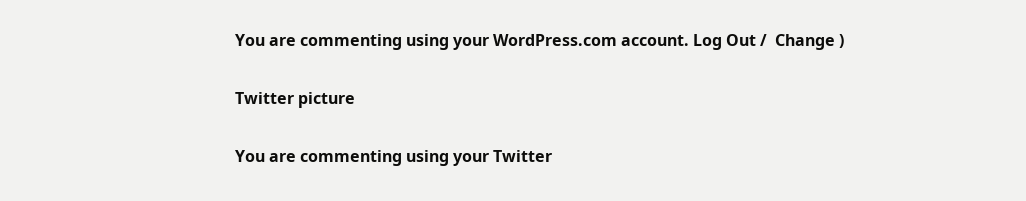You are commenting using your WordPress.com account. Log Out /  Change )

Twitter picture

You are commenting using your Twitter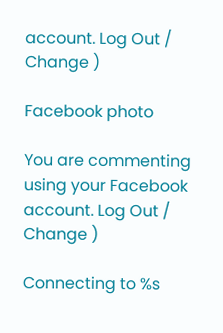account. Log Out /  Change )

Facebook photo

You are commenting using your Facebook account. Log Out /  Change )

Connecting to %s